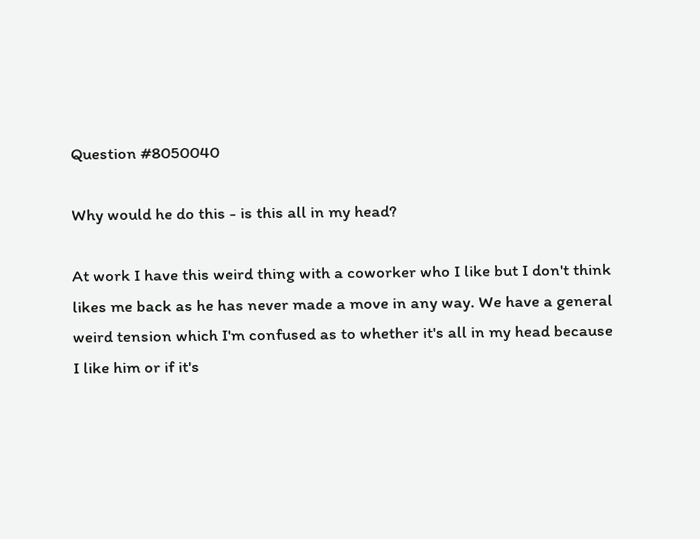Question #8050040

Why would he do this - is this all in my head?

At work I have this weird thing with a coworker who I like but I don't think likes me back as he has never made a move in any way. We have a general weird tension which I'm confused as to whether it's all in my head because I like him or if it's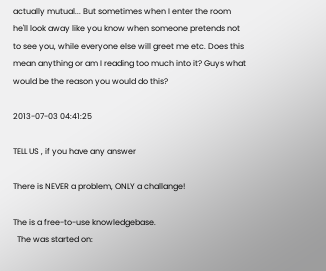actually mutual... But sometimes when I enter the room he'll look away like you know when someone pretends not to see you, while everyone else will greet me etc. Does this mean anything or am I reading too much into it? Guys what would be the reason you would do this?

2013-07-03 04:41:25

TELL US , if you have any answer

There is NEVER a problem, ONLY a challange!

The is a free-to-use knowledgebase.
  The was started on: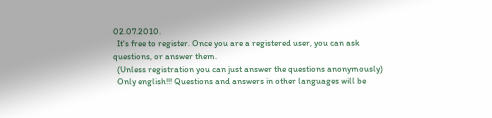02.07.2010.
  It's free to register. Once you are a registered user, you can ask questions, or answer them.
  (Unless registration you can just answer the questions anonymously)
  Only english!!! Questions and answers in other languages will be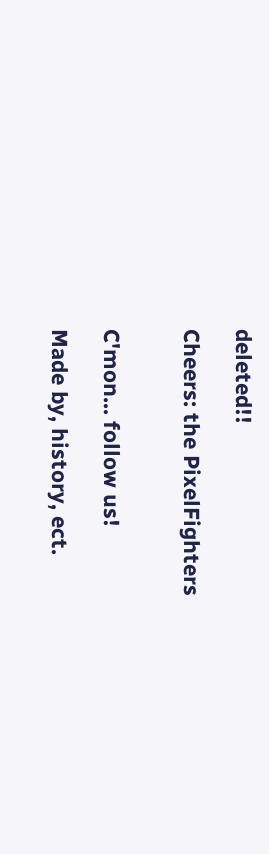deleted!!

Cheers: the PixelFighters


C'mon... follow us!

Made by, history, ect.